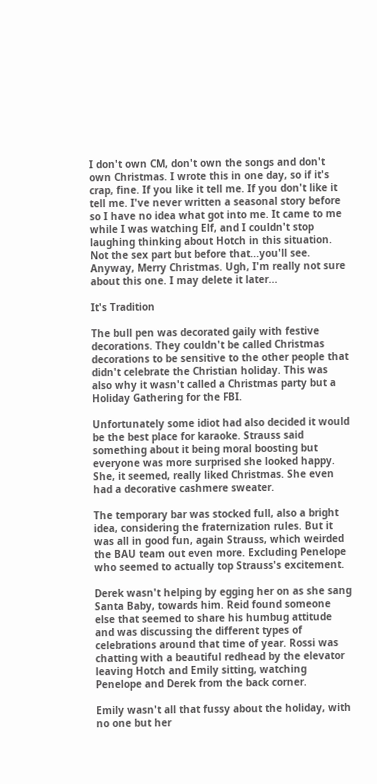I don't own CM, don't own the songs and don't own Christmas. I wrote this in one day, so if it's crap, fine. If you like it tell me. If you don't like it tell me. I've never written a seasonal story before so I have no idea what got into me. It came to me while I was watching Elf, and I couldn't stop laughing thinking about Hotch in this situation. Not the sex part but before that...you'll see. Anyway, Merry Christmas. Ugh, I'm really not sure about this one. I may delete it later...

It's Tradition

The bull pen was decorated gaily with festive decorations. They couldn't be called Christmas decorations to be sensitive to the other people that didn't celebrate the Christian holiday. This was also why it wasn't called a Christmas party but a Holiday Gathering for the FBI.

Unfortunately some idiot had also decided it would be the best place for karaoke. Strauss said something about it being moral boosting but everyone was more surprised she looked happy. She, it seemed, really liked Christmas. She even had a decorative cashmere sweater.

The temporary bar was stocked full, also a bright idea, considering the fraternization rules. But it was all in good fun, again Strauss, which weirded the BAU team out even more. Excluding Penelope who seemed to actually top Strauss's excitement.

Derek wasn't helping by egging her on as she sang Santa Baby, towards him. Reid found someone else that seemed to share his humbug attitude and was discussing the different types of celebrations around that time of year. Rossi was chatting with a beautiful redhead by the elevator leaving Hotch and Emily sitting, watching Penelope and Derek from the back corner.

Emily wasn't all that fussy about the holiday, with no one but her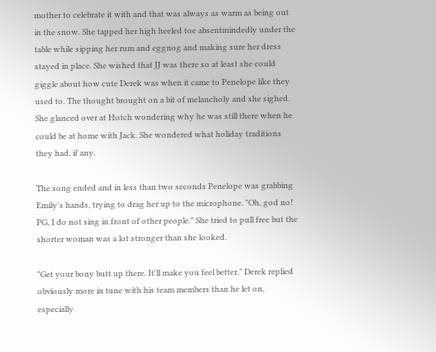mother to celebrate it with and that was always as warm as being out in the snow. She tapped her high heeled toe absentmindedly under the table while sipping her rum and eggnog and making sure her dress stayed in place. She wished that JJ was there so at least she could giggle about how cute Derek was when it came to Penelope like they used to. The thought brought on a bit of melancholy and she sighed. She glanced over at Hotch wondering why he was still there when he could be at home with Jack. She wondered what holiday traditions they had, if any.

The song ended and in less than two seconds Penelope was grabbing Emily's hands, trying to drag her up to the microphone. "Oh, god no! PG, I do not sing in front of other people." She tried to pull free but the shorter woman was a lot stronger than she looked.

"Get your bony butt up there. It'll make you feel better." Derek replied obviously more in tune with his team members than he let on, especially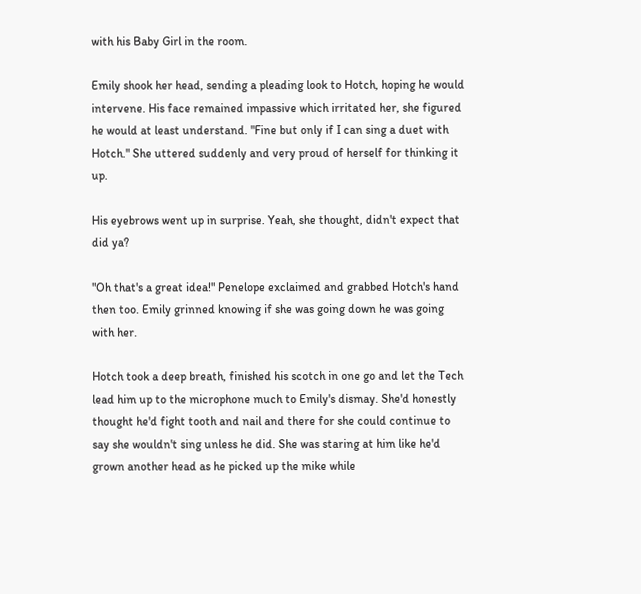with his Baby Girl in the room.

Emily shook her head, sending a pleading look to Hotch, hoping he would intervene. His face remained impassive which irritated her, she figured he would at least understand. "Fine but only if I can sing a duet with Hotch." She uttered suddenly and very proud of herself for thinking it up.

His eyebrows went up in surprise. Yeah, she thought, didn't expect that did ya?

"Oh that's a great idea!" Penelope exclaimed and grabbed Hotch's hand then too. Emily grinned knowing if she was going down he was going with her.

Hotch took a deep breath, finished his scotch in one go and let the Tech lead him up to the microphone much to Emily's dismay. She'd honestly thought he'd fight tooth and nail and there for she could continue to say she wouldn't sing unless he did. She was staring at him like he'd grown another head as he picked up the mike while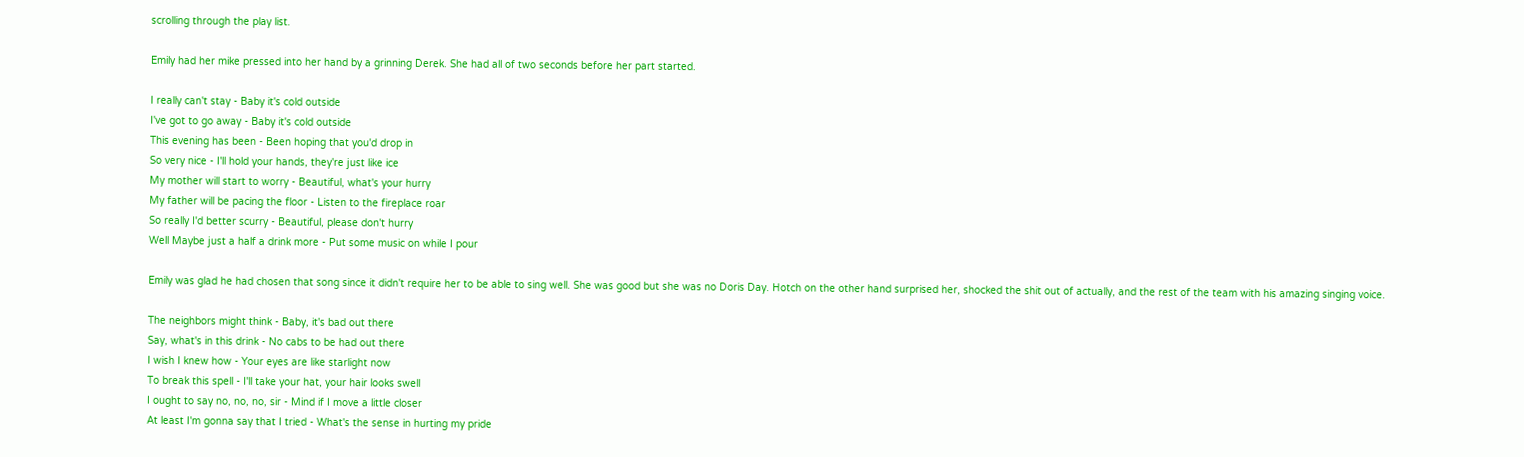scrolling through the play list.

Emily had her mike pressed into her hand by a grinning Derek. She had all of two seconds before her part started.

I really can't stay - Baby it's cold outside
I've got to go away - Baby it's cold outside
This evening has been - Been hoping that you'd drop in
So very nice - I'll hold your hands, they're just like ice
My mother will start to worry - Beautiful, what's your hurry
My father will be pacing the floor - Listen to the fireplace roar
So really I'd better scurry - Beautiful, please don't hurry
Well Maybe just a half a drink more - Put some music on while I pour

Emily was glad he had chosen that song since it didn't require her to be able to sing well. She was good but she was no Doris Day. Hotch on the other hand surprised her, shocked the shit out of actually, and the rest of the team with his amazing singing voice.

The neighbors might think - Baby, it's bad out there
Say, what's in this drink - No cabs to be had out there
I wish I knew how - Your eyes are like starlight now
To break this spell - I'll take your hat, your hair looks swell
I ought to say no, no, no, sir - Mind if I move a little closer
At least I'm gonna say that I tried - What's the sense in hurting my pride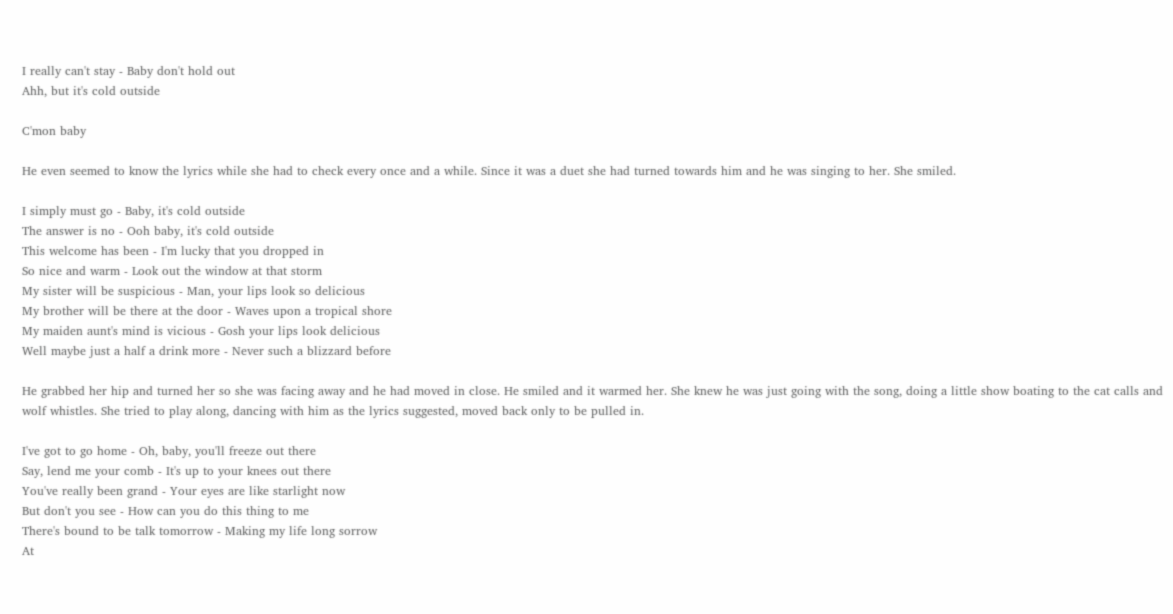I really can't stay - Baby don't hold out
Ahh, but it's cold outside

C'mon baby

He even seemed to know the lyrics while she had to check every once and a while. Since it was a duet she had turned towards him and he was singing to her. She smiled.

I simply must go - Baby, it's cold outside
The answer is no - Ooh baby, it's cold outside
This welcome has been - I'm lucky that you dropped in
So nice and warm - Look out the window at that storm
My sister will be suspicious - Man, your lips look so delicious
My brother will be there at the door - Waves upon a tropical shore
My maiden aunt's mind is vicious - Gosh your lips look delicious
Well maybe just a half a drink more - Never such a blizzard before

He grabbed her hip and turned her so she was facing away and he had moved in close. He smiled and it warmed her. She knew he was just going with the song, doing a little show boating to the cat calls and wolf whistles. She tried to play along, dancing with him as the lyrics suggested, moved back only to be pulled in.

I've got to go home - Oh, baby, you'll freeze out there
Say, lend me your comb - It's up to your knees out there
You've really been grand - Your eyes are like starlight now
But don't you see - How can you do this thing to me
There's bound to be talk tomorrow - Making my life long sorrow
At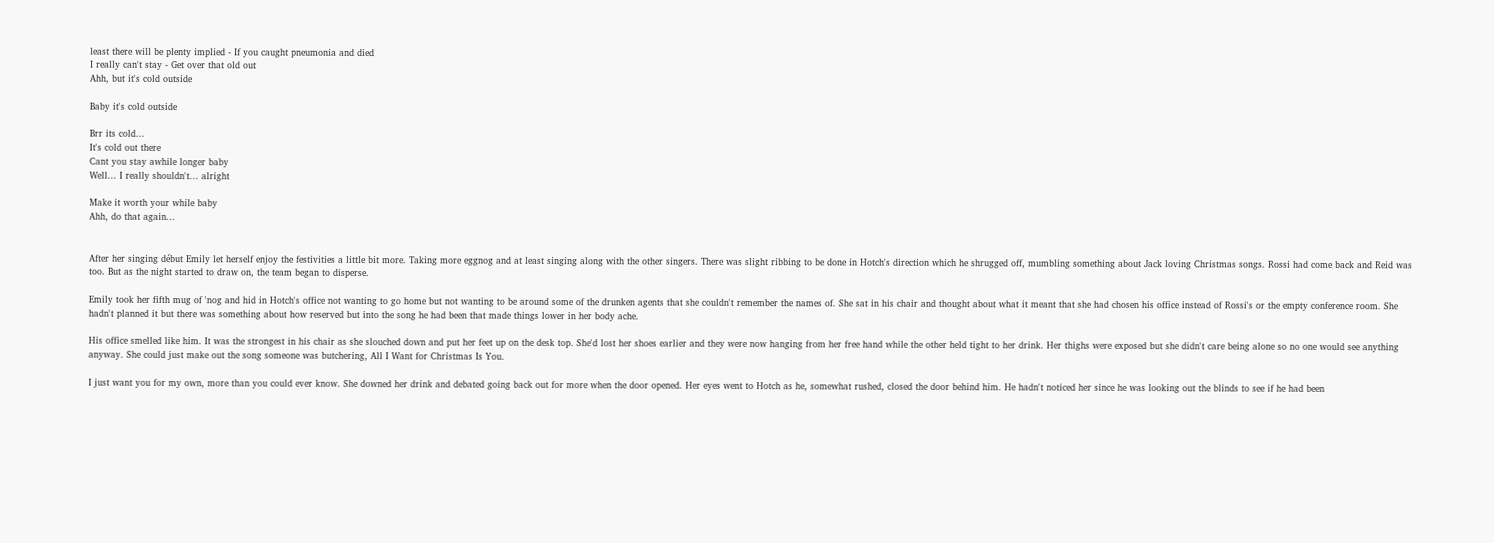least there will be plenty implied - If you caught pneumonia and died
I really can't stay - Get over that old out
Ahh, but it's cold outside

Baby it's cold outside

Brr its cold...
It's cold out there
Cant you stay awhile longer baby
Well... I really shouldn't... alright

Make it worth your while baby
Ahh, do that again...


After her singing début Emily let herself enjoy the festivities a little bit more. Taking more eggnog and at least singing along with the other singers. There was slight ribbing to be done in Hotch's direction which he shrugged off, mumbling something about Jack loving Christmas songs. Rossi had come back and Reid was too. But as the night started to draw on, the team began to disperse.

Emily took her fifth mug of 'nog and hid in Hotch's office not wanting to go home but not wanting to be around some of the drunken agents that she couldn't remember the names of. She sat in his chair and thought about what it meant that she had chosen his office instead of Rossi's or the empty conference room. She hadn't planned it but there was something about how reserved but into the song he had been that made things lower in her body ache.

His office smelled like him. It was the strongest in his chair as she slouched down and put her feet up on the desk top. She'd lost her shoes earlier and they were now hanging from her free hand while the other held tight to her drink. Her thighs were exposed but she didn't care being alone so no one would see anything anyway. She could just make out the song someone was butchering, All I Want for Christmas Is You.

I just want you for my own, more than you could ever know. She downed her drink and debated going back out for more when the door opened. Her eyes went to Hotch as he, somewhat rushed, closed the door behind him. He hadn't noticed her since he was looking out the blinds to see if he had been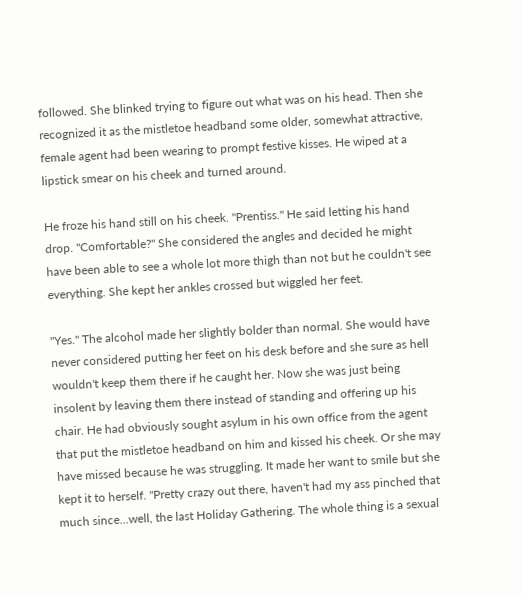followed. She blinked trying to figure out what was on his head. Then she recognized it as the mistletoe headband some older, somewhat attractive, female agent had been wearing to prompt festive kisses. He wiped at a lipstick smear on his cheek and turned around.

He froze his hand still on his cheek. "Prentiss." He said letting his hand drop. "Comfortable?" She considered the angles and decided he might have been able to see a whole lot more thigh than not but he couldn't see everything. She kept her ankles crossed but wiggled her feet.

"Yes." The alcohol made her slightly bolder than normal. She would have never considered putting her feet on his desk before and she sure as hell wouldn't keep them there if he caught her. Now she was just being insolent by leaving them there instead of standing and offering up his chair. He had obviously sought asylum in his own office from the agent that put the mistletoe headband on him and kissed his cheek. Or she may have missed because he was struggling. It made her want to smile but she kept it to herself. "Pretty crazy out there, haven't had my ass pinched that much since…well, the last Holiday Gathering. The whole thing is a sexual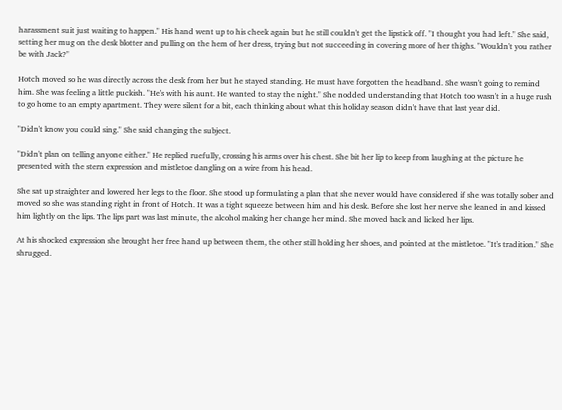harassment suit just waiting to happen." His hand went up to his cheek again but he still couldn't get the lipstick off. "I thought you had left." She said, setting her mug on the desk blotter and pulling on the hem of her dress, trying but not succeeding in covering more of her thighs. "Wouldn't you rather be with Jack?"

Hotch moved so he was directly across the desk from her but he stayed standing. He must have forgotten the headband. She wasn't going to remind him. She was feeling a little puckish. "He's with his aunt. He wanted to stay the night." She nodded understanding that Hotch too wasn't in a huge rush to go home to an empty apartment. They were silent for a bit, each thinking about what this holiday season didn't have that last year did.

"Didn't know you could sing." She said changing the subject.

"Didn't plan on telling anyone either." He replied ruefully, crossing his arms over his chest. She bit her lip to keep from laughing at the picture he presented with the stern expression and mistletoe dangling on a wire from his head.

She sat up straighter and lowered her legs to the floor. She stood up formulating a plan that she never would have considered if she was totally sober and moved so she was standing right in front of Hotch. It was a tight squeeze between him and his desk. Before she lost her nerve she leaned in and kissed him lightly on the lips. The lips part was last minute, the alcohol making her change her mind. She moved back and licked her lips.

At his shocked expression she brought her free hand up between them, the other still holding her shoes, and pointed at the mistletoe. "It's tradition." She shrugged.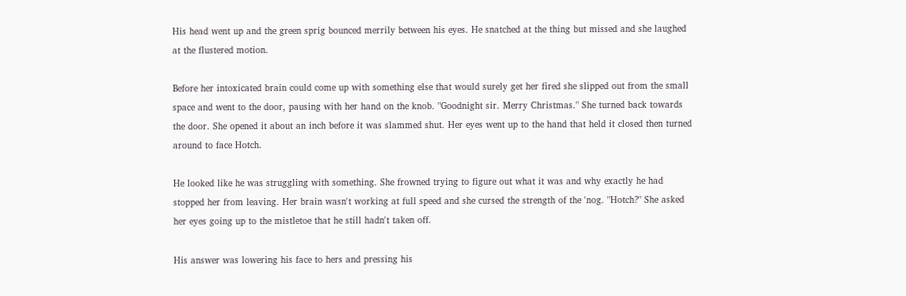His head went up and the green sprig bounced merrily between his eyes. He snatched at the thing but missed and she laughed at the flustered motion.

Before her intoxicated brain could come up with something else that would surely get her fired she slipped out from the small space and went to the door, pausing with her hand on the knob. "Goodnight sir. Merry Christmas." She turned back towards the door. She opened it about an inch before it was slammed shut. Her eyes went up to the hand that held it closed then turned around to face Hotch.

He looked like he was struggling with something. She frowned trying to figure out what it was and why exactly he had stopped her from leaving. Her brain wasn't working at full speed and she cursed the strength of the 'nog. "Hotch?" She asked her eyes going up to the mistletoe that he still hadn't taken off.

His answer was lowering his face to hers and pressing his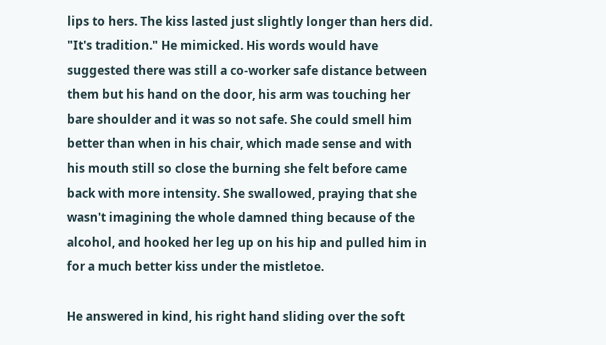lips to hers. The kiss lasted just slightly longer than hers did. "It's tradition." He mimicked. His words would have suggested there was still a co-worker safe distance between them but his hand on the door, his arm was touching her bare shoulder and it was so not safe. She could smell him better than when in his chair, which made sense and with his mouth still so close the burning she felt before came back with more intensity. She swallowed, praying that she wasn't imagining the whole damned thing because of the alcohol, and hooked her leg up on his hip and pulled him in for a much better kiss under the mistletoe.

He answered in kind, his right hand sliding over the soft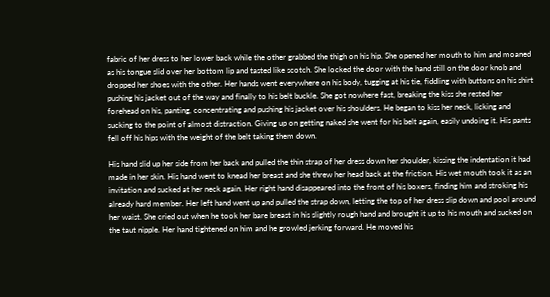fabric of her dress to her lower back while the other grabbed the thigh on his hip. She opened her mouth to him and moaned as his tongue slid over her bottom lip and tasted like scotch. She locked the door with the hand still on the door knob and dropped her shoes with the other. Her hands went everywhere on his body, tugging at his tie, fiddling with buttons on his shirt pushing his jacket out of the way and finally to his belt buckle. She got nowhere fast, breaking the kiss she rested her forehead on his, panting, concentrating and pushing his jacket over his shoulders. He began to kiss her neck, licking and sucking to the point of almost distraction. Giving up on getting naked she went for his belt again, easily undoing it. His pants fell off his hips with the weight of the belt taking them down.

His hand slid up her side from her back and pulled the thin strap of her dress down her shoulder, kissing the indentation it had made in her skin. His hand went to knead her breast and she threw her head back at the friction. His wet mouth took it as an invitation and sucked at her neck again. Her right hand disappeared into the front of his boxers, finding him and stroking his already hard member. Her left hand went up and pulled the strap down, letting the top of her dress slip down and pool around her waist. She cried out when he took her bare breast in his slightly rough hand and brought it up to his mouth and sucked on the taut nipple. Her hand tightened on him and he growled jerking forward. He moved his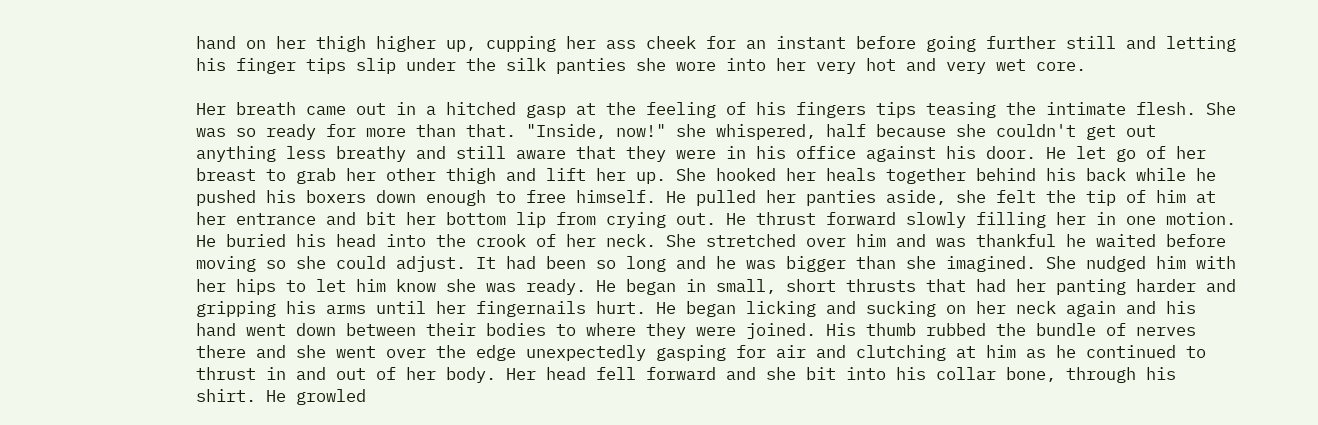hand on her thigh higher up, cupping her ass cheek for an instant before going further still and letting his finger tips slip under the silk panties she wore into her very hot and very wet core.

Her breath came out in a hitched gasp at the feeling of his fingers tips teasing the intimate flesh. She was so ready for more than that. "Inside, now!" she whispered, half because she couldn't get out anything less breathy and still aware that they were in his office against his door. He let go of her breast to grab her other thigh and lift her up. She hooked her heals together behind his back while he pushed his boxers down enough to free himself. He pulled her panties aside, she felt the tip of him at her entrance and bit her bottom lip from crying out. He thrust forward slowly filling her in one motion. He buried his head into the crook of her neck. She stretched over him and was thankful he waited before moving so she could adjust. It had been so long and he was bigger than she imagined. She nudged him with her hips to let him know she was ready. He began in small, short thrusts that had her panting harder and gripping his arms until her fingernails hurt. He began licking and sucking on her neck again and his hand went down between their bodies to where they were joined. His thumb rubbed the bundle of nerves there and she went over the edge unexpectedly gasping for air and clutching at him as he continued to thrust in and out of her body. Her head fell forward and she bit into his collar bone, through his shirt. He growled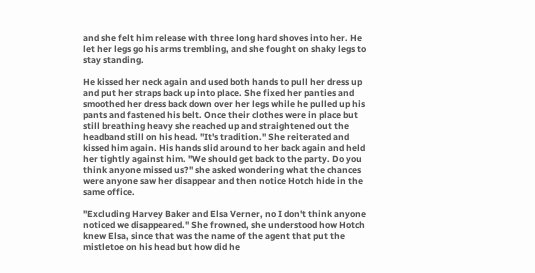and she felt him release with three long hard shoves into her. He let her legs go his arms trembling, and she fought on shaky legs to stay standing.

He kissed her neck again and used both hands to pull her dress up and put her straps back up into place. She fixed her panties and smoothed her dress back down over her legs while he pulled up his pants and fastened his belt. Once their clothes were in place but still breathing heavy she reached up and straightened out the headband still on his head. "It's tradition." She reiterated and kissed him again. His hands slid around to her back again and held her tightly against him. "We should get back to the party. Do you think anyone missed us?" she asked wondering what the chances were anyone saw her disappear and then notice Hotch hide in the same office.

"Excluding Harvey Baker and Elsa Verner, no I don't think anyone noticed we disappeared." She frowned, she understood how Hotch knew Elsa, since that was the name of the agent that put the mistletoe on his head but how did he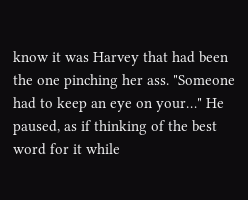know it was Harvey that had been the one pinching her ass. "Someone had to keep an eye on your…" He paused, as if thinking of the best word for it while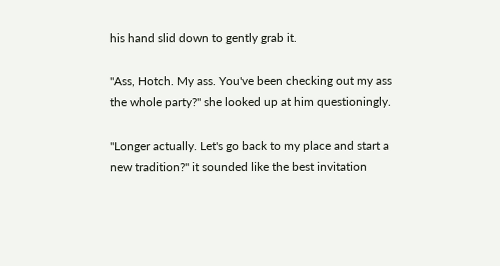his hand slid down to gently grab it.

"Ass, Hotch. My ass. You've been checking out my ass the whole party?" she looked up at him questioningly.

"Longer actually. Let's go back to my place and start a new tradition?" it sounded like the best invitation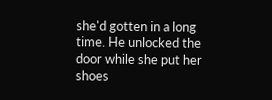she'd gotten in a long time. He unlocked the door while she put her shoes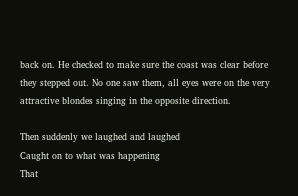back on. He checked to make sure the coast was clear before they stepped out. No one saw them, all eyes were on the very attractive blondes singing in the opposite direction.

Then suddenly we laughed and laughed
Caught on to what was happening
That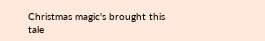Christmas magic's brought this tale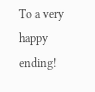To a very happy ending!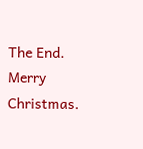The End. Merry Christmas.